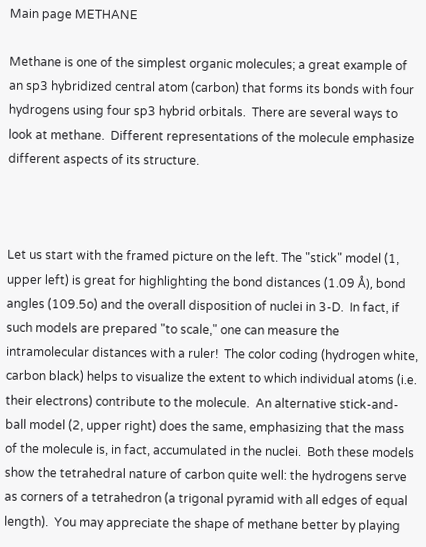Main page METHANE

Methane is one of the simplest organic molecules; a great example of an sp3 hybridized central atom (carbon) that forms its bonds with four hydrogens using four sp3 hybrid orbitals.  There are several ways to look at methane.  Different representations of the molecule emphasize different aspects of its structure.



Let us start with the framed picture on the left. The "stick" model (1, upper left) is great for highlighting the bond distances (1.09 Å), bond angles (109.5o) and the overall disposition of nuclei in 3-D.  In fact, if such models are prepared "to scale," one can measure the intramolecular distances with a ruler!  The color coding (hydrogen white, carbon black) helps to visualize the extent to which individual atoms (i.e. their electrons) contribute to the molecule.  An alternative stick-and-ball model (2, upper right) does the same, emphasizing that the mass of the molecule is, in fact, accumulated in the nuclei.  Both these models show the tetrahedral nature of carbon quite well: the hydrogens serve as corners of a tetrahedron (a trigonal pyramid with all edges of equal length).  You may appreciate the shape of methane better by playing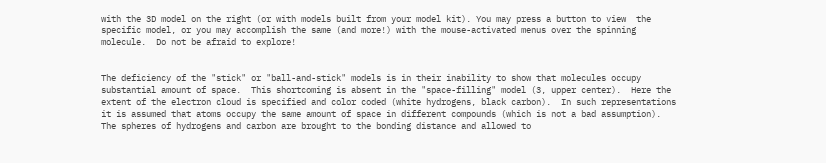with the 3D model on the right (or with models built from your model kit). You may press a button to view  the specific model, or you may accomplish the same (and more!) with the mouse-activated menus over the spinning molecule.  Do not be afraid to explore!


The deficiency of the "stick" or "ball-and-stick" models is in their inability to show that molecules occupy substantial amount of space.  This shortcoming is absent in the "space-filling" model (3, upper center).  Here the extent of the electron cloud is specified and color coded (white hydrogens, black carbon).  In such representations it is assumed that atoms occupy the same amount of space in different compounds (which is not a bad assumption).  The spheres of hydrogens and carbon are brought to the bonding distance and allowed to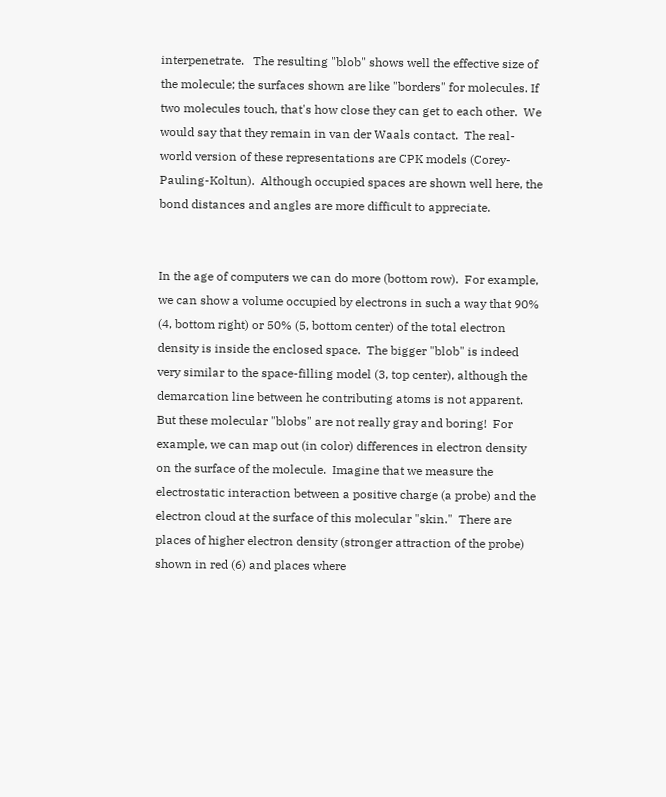interpenetrate.   The resulting "blob" shows well the effective size of the molecule; the surfaces shown are like "borders" for molecules. If two molecules touch, that's how close they can get to each other.  We would say that they remain in van der Waals contact.  The real-world version of these representations are CPK models (Corey-Pauling-Koltun).  Although occupied spaces are shown well here, the bond distances and angles are more difficult to appreciate.


In the age of computers we can do more (bottom row).  For example, we can show a volume occupied by electrons in such a way that 90% (4, bottom right) or 50% (5, bottom center) of the total electron density is inside the enclosed space.  The bigger "blob" is indeed very similar to the space-filling model (3, top center), although the demarcation line between he contributing atoms is not apparent.  But these molecular "blobs" are not really gray and boring!  For example, we can map out (in color) differences in electron density on the surface of the molecule.  Imagine that we measure the electrostatic interaction between a positive charge (a probe) and the electron cloud at the surface of this molecular "skin."  There are places of higher electron density (stronger attraction of the probe) shown in red (6) and places where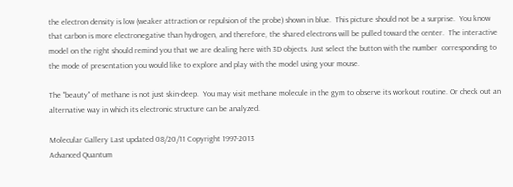the electron density is low (weaker attraction or repulsion of the probe) shown in blue.  This picture should not be a surprise.  You know that carbon is more electronegative than hydrogen, and therefore, the shared electrons will be pulled toward the center.  The interactive model on the right should remind you that we are dealing here with 3D objects. Just select the button with the number  corresponding to the mode of presentation you would like to explore and play with the model using your mouse.

The "beauty" of methane is not just skin-deep.  You may visit methane molecule in the gym to observe its workout routine. Or check out an alternative way in which its electronic structure can be analyzed.

Molecular Gallery Last updated 08/20/11 Copyright 1997-2013
Advanced Quantum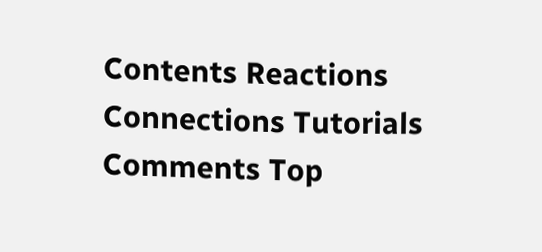Contents Reactions Connections Tutorials Comments Top